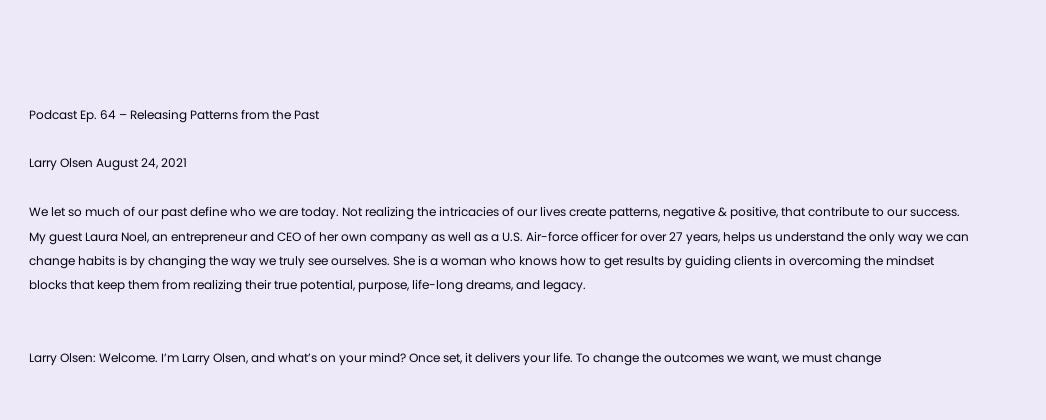Podcast Ep. 64 – Releasing Patterns from the Past

Larry Olsen August 24, 2021

We let so much of our past define who we are today. Not realizing the intricacies of our lives create patterns, negative & positive, that contribute to our success. My guest Laura Noel, an entrepreneur and CEO of her own company as well as a U.S. Air-force officer for over 27 years, helps us understand the only way we can change habits is by changing the way we truly see ourselves. She is a woman who knows how to get results by guiding clients in overcoming the mindset blocks that keep them from realizing their true potential, purpose, life-long dreams, and legacy.


Larry Olsen: Welcome. I’m Larry Olsen, and what’s on your mind? Once set, it delivers your life. To change the outcomes we want, we must change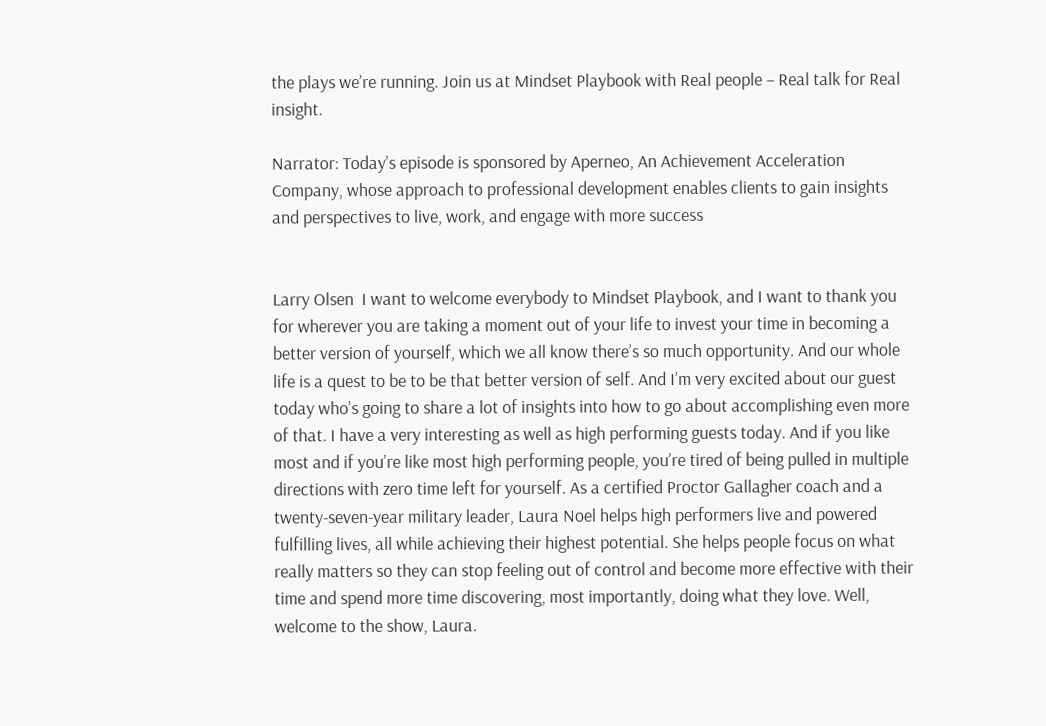the plays we’re running. Join us at Mindset Playbook with Real people – Real talk for Real insight.

Narrator: Today’s episode is sponsored by Aperneo, An Achievement Acceleration Company, whose approach to professional development enables clients to gain insights and perspectives to live, work, and engage with more success


Larry Olsen  I want to welcome everybody to Mindset Playbook, and I want to thank you for wherever you are taking a moment out of your life to invest your time in becoming a better version of yourself, which we all know there’s so much opportunity. And our whole life is a quest to be to be that better version of self. And I’m very excited about our guest today who’s going to share a lot of insights into how to go about accomplishing even more of that. I have a very interesting as well as high performing guests today. And if you like most and if you’re like most high performing people, you’re tired of being pulled in multiple directions with zero time left for yourself. As a certified Proctor Gallagher coach and a twenty-seven-year military leader, Laura Noel helps high performers live and powered fulfilling lives, all while achieving their highest potential. She helps people focus on what really matters so they can stop feeling out of control and become more effective with their time and spend more time discovering, most importantly, doing what they love. Well, welcome to the show, Laura.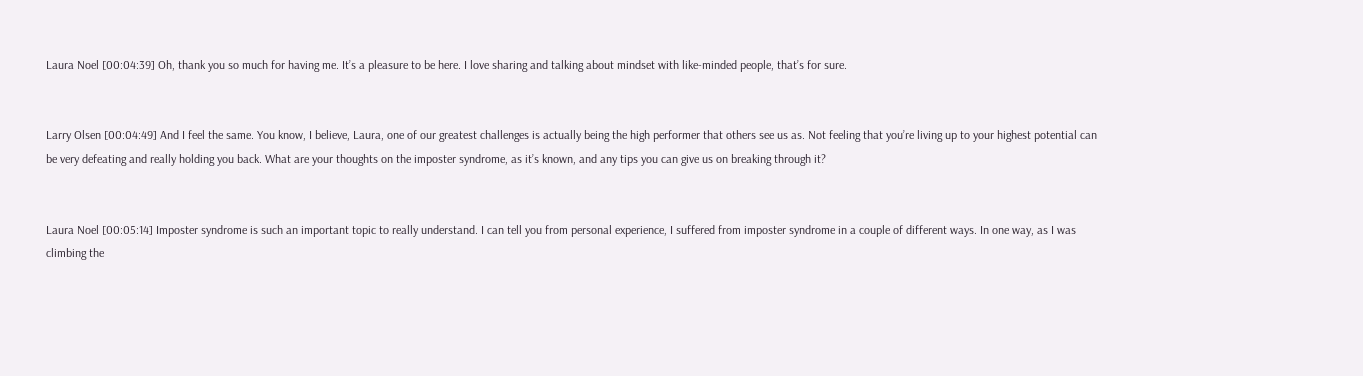Laura Noel [00:04:39] Oh, thank you so much for having me. It’s a pleasure to be here. I love sharing and talking about mindset with like-minded people, that’s for sure.


Larry Olsen [00:04:49] And I feel the same. You know, I believe, Laura, one of our greatest challenges is actually being the high performer that others see us as. Not feeling that you’re living up to your highest potential can be very defeating and really holding you back. What are your thoughts on the imposter syndrome, as it’s known, and any tips you can give us on breaking through it?


Laura Noel [00:05:14] Imposter syndrome is such an important topic to really understand. I can tell you from personal experience, I suffered from imposter syndrome in a couple of different ways. In one way, as I was climbing the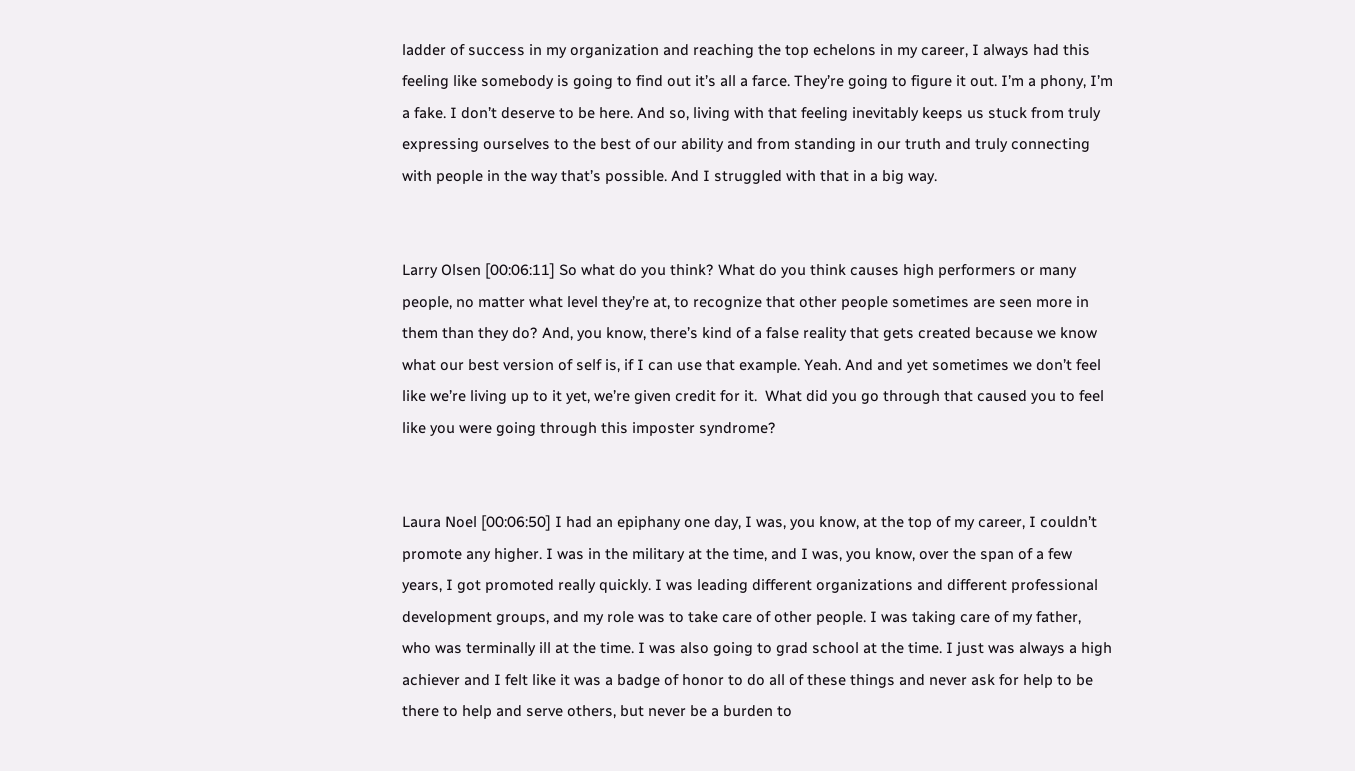ladder of success in my organization and reaching the top echelons in my career, I always had this feeling like somebody is going to find out it’s all a farce. They’re going to figure it out. I’m a phony, I’m a fake. I don’t deserve to be here. And so, living with that feeling inevitably keeps us stuck from truly expressing ourselves to the best of our ability and from standing in our truth and truly connecting with people in the way that’s possible. And I struggled with that in a big way.


Larry Olsen [00:06:11] So what do you think? What do you think causes high performers or many people, no matter what level they’re at, to recognize that other people sometimes are seen more in them than they do? And, you know, there’s kind of a false reality that gets created because we know what our best version of self is, if I can use that example. Yeah. And and yet sometimes we don’t feel like we’re living up to it yet, we’re given credit for it.  What did you go through that caused you to feel like you were going through this imposter syndrome?


Laura Noel [00:06:50] I had an epiphany one day, I was, you know, at the top of my career, I couldn’t promote any higher. I was in the military at the time, and I was, you know, over the span of a few years, I got promoted really quickly. I was leading different organizations and different professional development groups, and my role was to take care of other people. I was taking care of my father, who was terminally ill at the time. I was also going to grad school at the time. I just was always a high achiever and I felt like it was a badge of honor to do all of these things and never ask for help to be there to help and serve others, but never be a burden to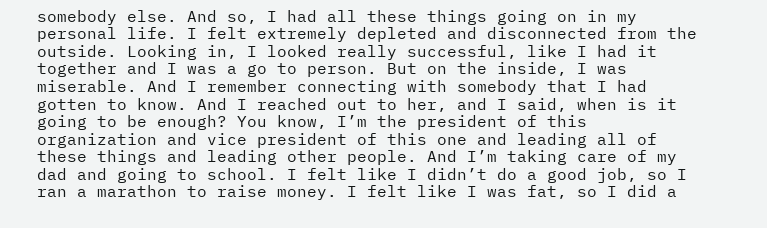somebody else. And so, I had all these things going on in my personal life. I felt extremely depleted and disconnected from the outside. Looking in, I looked really successful, like I had it together and I was a go to person. But on the inside, I was miserable. And I remember connecting with somebody that I had gotten to know. And I reached out to her, and I said, when is it going to be enough? You know, I’m the president of this organization and vice president of this one and leading all of these things and leading other people. And I’m taking care of my dad and going to school. I felt like I didn’t do a good job, so I ran a marathon to raise money. I felt like I was fat, so I did a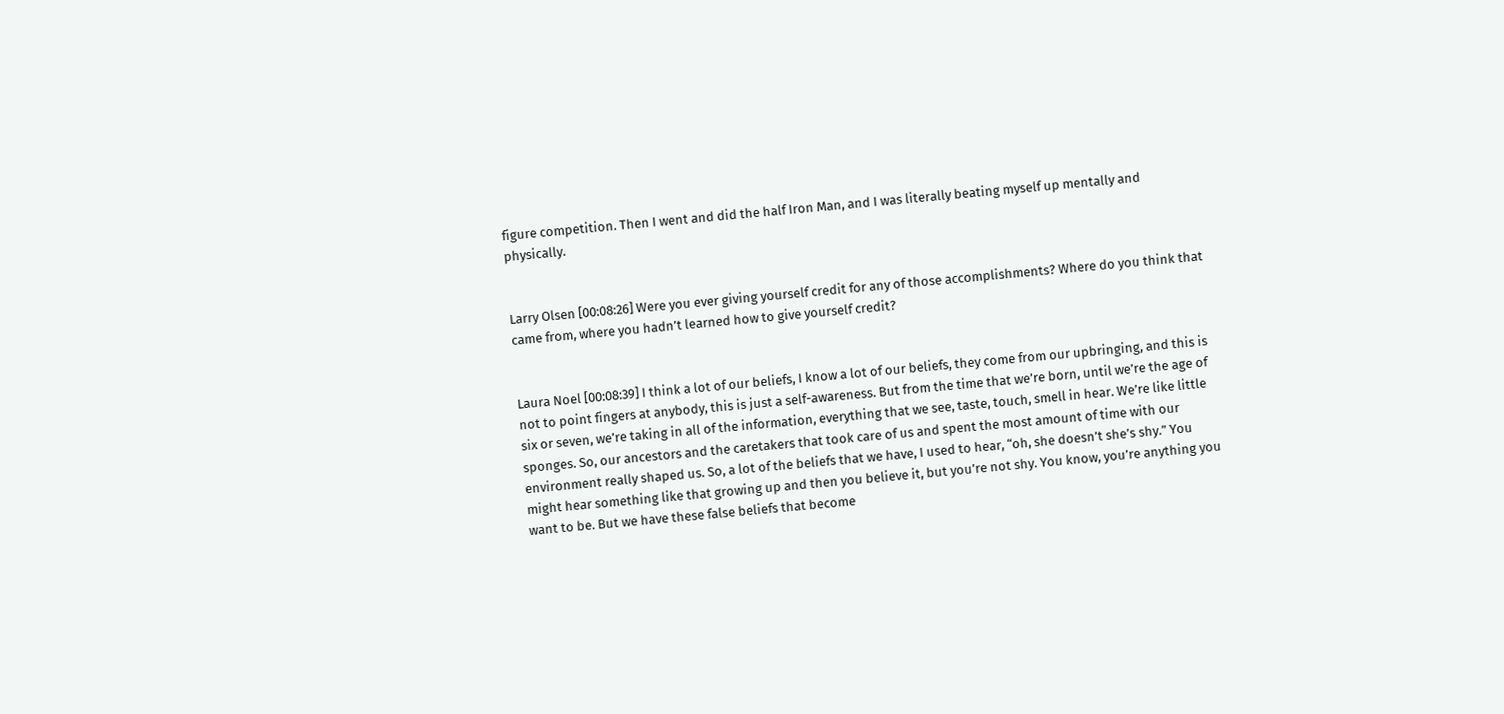figure competition. Then I went and did the half Iron Man, and I was literally beating myself up mentally and physically.


Larry Olsen [00:08:26] Were you ever giving yourself credit for any of those accomplishments? Where do you think that came from, where you hadn’t learned how to give yourself credit?


Laura Noel [00:08:39] I think a lot of our beliefs, I know a lot of our beliefs, they come from our upbringing, and this is not to point fingers at anybody, this is just a self-awareness. But from the time that we’re born, until we’re the age of six or seven, we’re taking in all of the information, everything that we see, taste, touch, smell in hear. We’re like little sponges. So, our ancestors and the caretakers that took care of us and spent the most amount of time with our environment really shaped us. So, a lot of the beliefs that we have, I used to hear, “oh, she doesn’t she’s shy.” You might hear something like that growing up and then you believe it, but you’re not shy. You know, you’re anything you want to be. But we have these false beliefs that become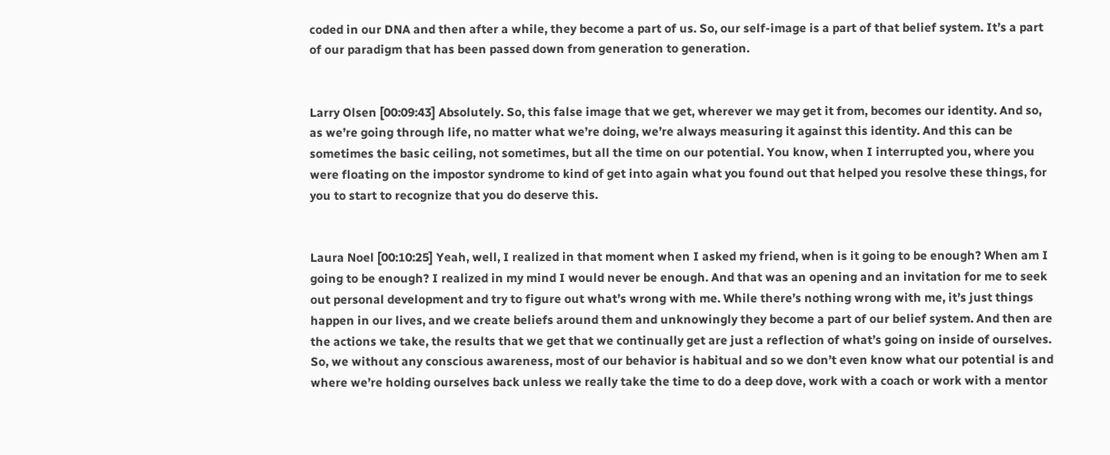coded in our DNA and then after a while, they become a part of us. So, our self-image is a part of that belief system. It’s a part of our paradigm that has been passed down from generation to generation.


Larry Olsen [00:09:43] Absolutely. So, this false image that we get, wherever we may get it from, becomes our identity. And so, as we’re going through life, no matter what we’re doing, we’re always measuring it against this identity. And this can be sometimes the basic ceiling, not sometimes, but all the time on our potential. You know, when I interrupted you, where you were floating on the impostor syndrome to kind of get into again what you found out that helped you resolve these things, for you to start to recognize that you do deserve this.


Laura Noel [00:10:25] Yeah, well, I realized in that moment when I asked my friend, when is it going to be enough? When am I going to be enough? I realized in my mind I would never be enough. And that was an opening and an invitation for me to seek out personal development and try to figure out what’s wrong with me. While there’s nothing wrong with me, it’s just things happen in our lives, and we create beliefs around them and unknowingly they become a part of our belief system. And then are the actions we take, the results that we get that we continually get are just a reflection of what’s going on inside of ourselves. So, we without any conscious awareness, most of our behavior is habitual and so we don’t even know what our potential is and where we’re holding ourselves back unless we really take the time to do a deep dove, work with a coach or work with a mentor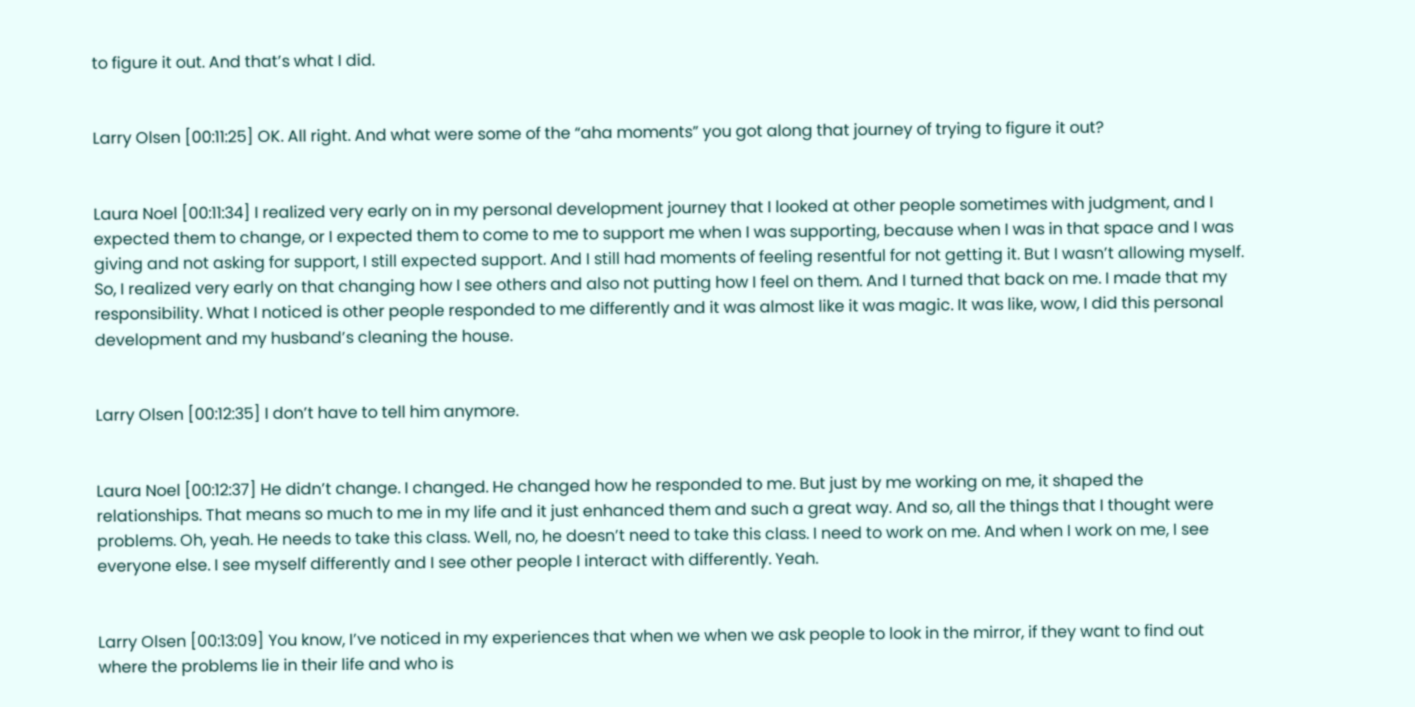to figure it out. And that’s what I did.


Larry Olsen [00:11:25] OK. All right. And what were some of the “aha moments” you got along that journey of trying to figure it out?


Laura Noel [00:11:34] I realized very early on in my personal development journey that I looked at other people sometimes with judgment, and I expected them to change, or I expected them to come to me to support me when I was supporting, because when I was in that space and I was giving and not asking for support, I still expected support. And I still had moments of feeling resentful for not getting it. But I wasn’t allowing myself. So, I realized very early on that changing how I see others and also not putting how I feel on them. And I turned that back on me. I made that my responsibility. What I noticed is other people responded to me differently and it was almost like it was magic. It was like, wow, I did this personal development and my husband’s cleaning the house.


Larry Olsen [00:12:35] I don’t have to tell him anymore.


Laura Noel [00:12:37] He didn’t change. I changed. He changed how he responded to me. But just by me working on me, it shaped the relationships. That means so much to me in my life and it just enhanced them and such a great way. And so, all the things that I thought were problems. Oh, yeah. He needs to take this class. Well, no, he doesn’t need to take this class. I need to work on me. And when I work on me, I see everyone else. I see myself differently and I see other people I interact with differently. Yeah.


Larry Olsen [00:13:09] You know, I’ve noticed in my experiences that when we when we ask people to look in the mirror, if they want to find out where the problems lie in their life and who is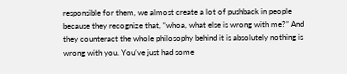responsible for them, we almost create a lot of pushback in people because they recognize that, “whoa, what else is wrong with me?” And they counteract the whole philosophy behind it is absolutely nothing is wrong with you. You’ve just had some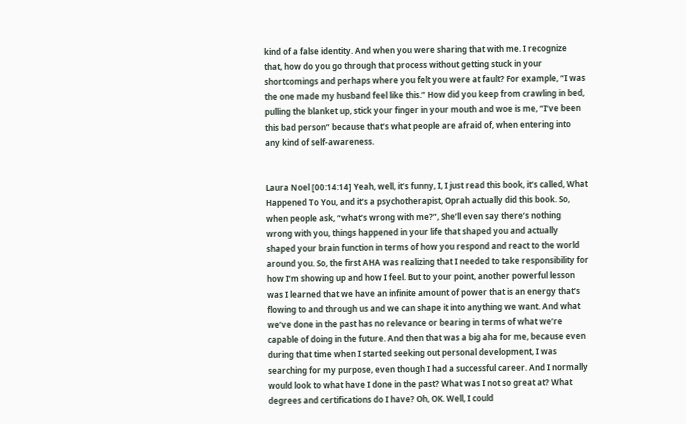kind of a false identity. And when you were sharing that with me. I recognize that, how do you go through that process without getting stuck in your shortcomings and perhaps where you felt you were at fault? For example, “I was the one made my husband feel like this.” How did you keep from crawling in bed, pulling the blanket up, stick your finger in your mouth and woe is me, “I’ve been this bad person” because that’s what people are afraid of, when entering into any kind of self-awareness.


Laura Noel [00:14:14] Yeah, well, it’s funny, I, I just read this book, it’s called, What Happened To You, and it’s a psychotherapist, Oprah actually did this book. So, when people ask, “what’s wrong with me?”, She’ll even say there’s nothing wrong with you, things happened in your life that shaped you and actually shaped your brain function in terms of how you respond and react to the world around you. So, the first AHA was realizing that I needed to take responsibility for how I’m showing up and how I feel. But to your point, another powerful lesson was I learned that we have an infinite amount of power that is an energy that’s flowing to and through us and we can shape it into anything we want. And what we’ve done in the past has no relevance or bearing in terms of what we’re capable of doing in the future. And then that was a big aha for me, because even during that time when I started seeking out personal development, I was searching for my purpose, even though I had a successful career. And I normally would look to what have I done in the past? What was I not so great at? What degrees and certifications do I have? Oh, OK. Well, I could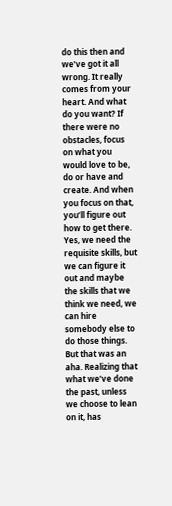do this then and we’ve got it all wrong. It really comes from your heart. And what do you want? If there were no obstacles, focus on what you would love to be, do or have and create. And when you focus on that, you’ll figure out how to get there. Yes, we need the requisite skills, but we can figure it out and maybe the skills that we think we need, we can hire somebody else to do those things. But that was an aha. Realizing that what we’ve done the past, unless we choose to lean on it, has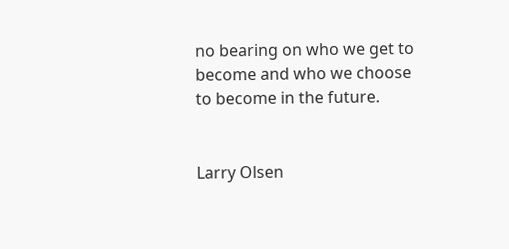no bearing on who we get to become and who we choose to become in the future.


Larry Olsen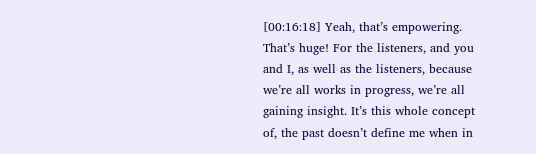[00:16:18] Yeah, that’s empowering. That’s huge! For the listeners, and you and I, as well as the listeners, because we’re all works in progress, we’re all gaining insight. It’s this whole concept of, the past doesn’t define me when in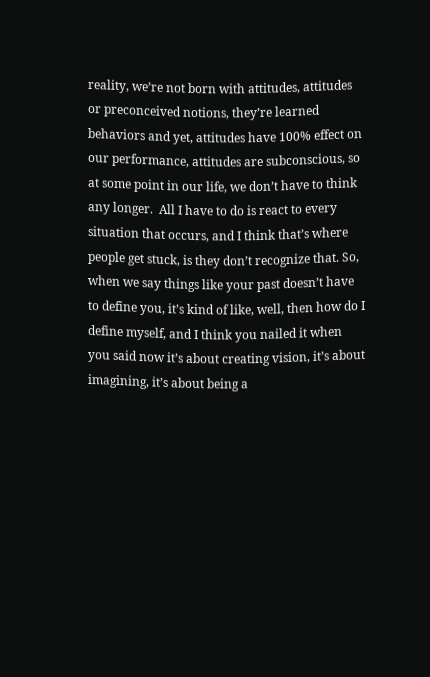reality, we’re not born with attitudes, attitudes or preconceived notions, they’re learned behaviors and yet, attitudes have 100% effect on our performance, attitudes are subconscious, so at some point in our life, we don’t have to think any longer.  All I have to do is react to every situation that occurs, and I think that’s where people get stuck, is they don’t recognize that. So, when we say things like your past doesn’t have to define you, it’s kind of like, well, then how do I define myself, and I think you nailed it when you said now it’s about creating vision, it’s about imagining, it’s about being a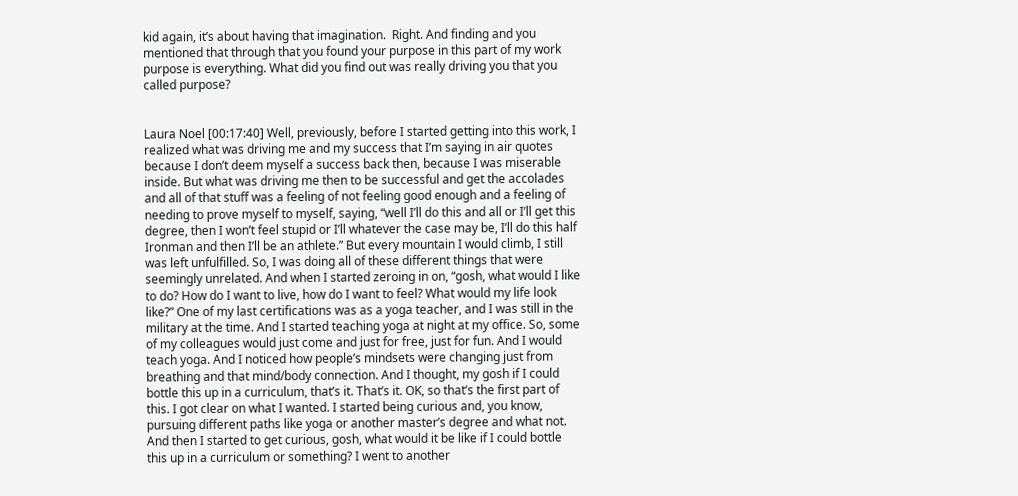kid again, it’s about having that imagination.  Right. And finding and you mentioned that through that you found your purpose in this part of my work purpose is everything. What did you find out was really driving you that you called purpose?


Laura Noel [00:17:40] Well, previously, before I started getting into this work, I realized what was driving me and my success that I’m saying in air quotes because I don’t deem myself a success back then, because I was miserable inside. But what was driving me then to be successful and get the accolades and all of that stuff was a feeling of not feeling good enough and a feeling of needing to prove myself to myself, saying, “well I’ll do this and all or I’ll get this degree, then I won’t feel stupid or I’ll whatever the case may be, I’ll do this half Ironman and then I’ll be an athlete.” But every mountain I would climb, I still was left unfulfilled. So, I was doing all of these different things that were seemingly unrelated. And when I started zeroing in on, “gosh, what would I like to do? How do I want to live, how do I want to feel? What would my life look like?” One of my last certifications was as a yoga teacher, and I was still in the military at the time. And I started teaching yoga at night at my office. So, some of my colleagues would just come and just for free, just for fun. And I would teach yoga. And I noticed how people’s mindsets were changing just from breathing and that mind/body connection. And I thought, my gosh if I could bottle this up in a curriculum, that’s it. That’s it. OK, so that’s the first part of this. I got clear on what I wanted. I started being curious and, you know, pursuing different paths like yoga or another master’s degree and what not. And then I started to get curious, gosh, what would it be like if I could bottle this up in a curriculum or something? I went to another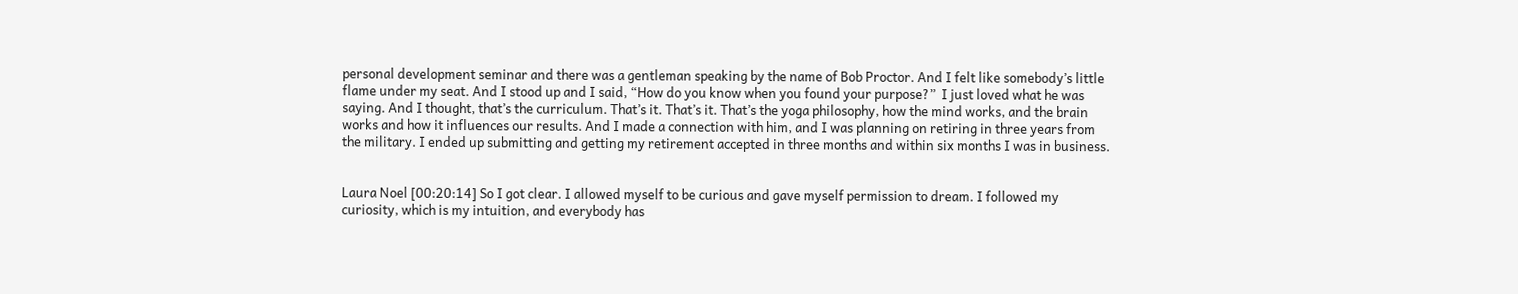personal development seminar and there was a gentleman speaking by the name of Bob Proctor. And I felt like somebody’s little flame under my seat. And I stood up and I said, “How do you know when you found your purpose?”  I just loved what he was saying. And I thought, that’s the curriculum. That’s it. That’s it. That’s the yoga philosophy, how the mind works, and the brain works and how it influences our results. And I made a connection with him, and I was planning on retiring in three years from the military. I ended up submitting and getting my retirement accepted in three months and within six months I was in business.


Laura Noel [00:20:14] So I got clear. I allowed myself to be curious and gave myself permission to dream. I followed my curiosity, which is my intuition, and everybody has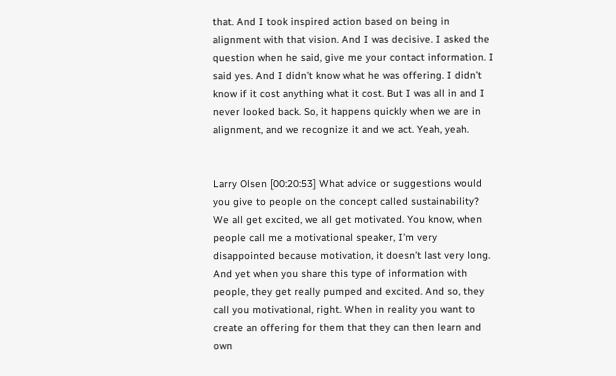that. And I took inspired action based on being in alignment with that vision. And I was decisive. I asked the question when he said, give me your contact information. I said yes. And I didn’t know what he was offering. I didn’t know if it cost anything what it cost. But I was all in and I never looked back. So, it happens quickly when we are in alignment, and we recognize it and we act. Yeah, yeah.


Larry Olsen [00:20:53] What advice or suggestions would you give to people on the concept called sustainability? We all get excited, we all get motivated. You know, when people call me a motivational speaker, I’m very disappointed because motivation, it doesn’t last very long. And yet when you share this type of information with people, they get really pumped and excited. And so, they call you motivational, right. When in reality you want to create an offering for them that they can then learn and own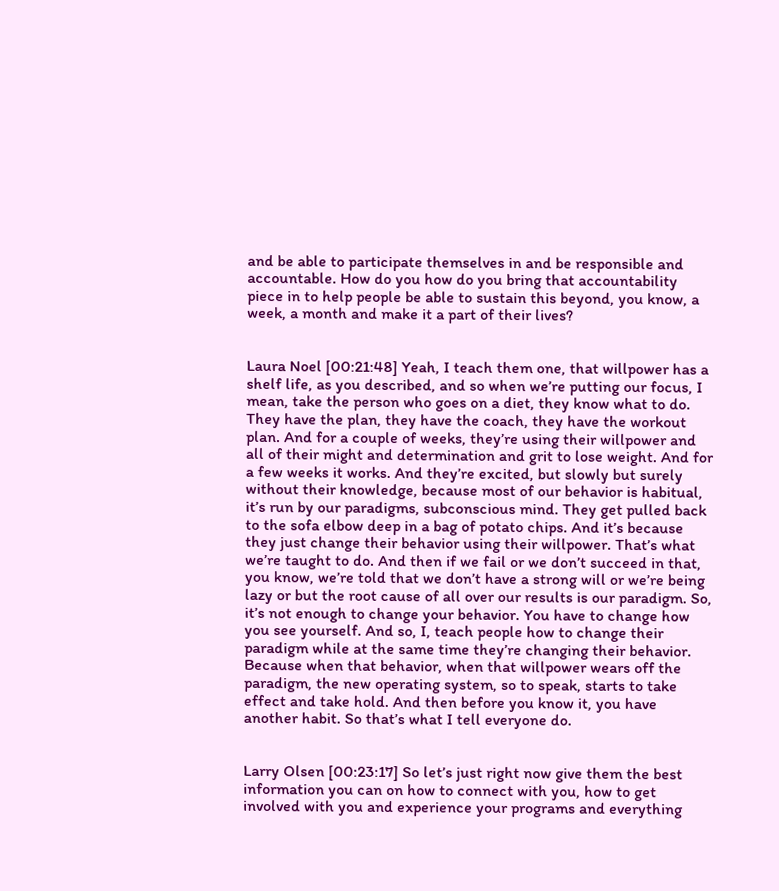and be able to participate themselves in and be responsible and accountable. How do you how do you bring that accountability piece in to help people be able to sustain this beyond, you know, a week, a month and make it a part of their lives?


Laura Noel [00:21:48] Yeah, I teach them one, that willpower has a shelf life, as you described, and so when we’re putting our focus, I mean, take the person who goes on a diet, they know what to do. They have the plan, they have the coach, they have the workout plan. And for a couple of weeks, they’re using their willpower and all of their might and determination and grit to lose weight. And for a few weeks it works. And they’re excited, but slowly but surely without their knowledge, because most of our behavior is habitual, it’s run by our paradigms, subconscious mind. They get pulled back to the sofa elbow deep in a bag of potato chips. And it’s because they just change their behavior using their willpower. That’s what we’re taught to do. And then if we fail or we don’t succeed in that, you know, we’re told that we don’t have a strong will or we’re being lazy or but the root cause of all over our results is our paradigm. So, it’s not enough to change your behavior. You have to change how you see yourself. And so, I, teach people how to change their paradigm while at the same time they’re changing their behavior. Because when that behavior, when that willpower wears off the paradigm, the new operating system, so to speak, starts to take effect and take hold. And then before you know it, you have another habit. So that’s what I tell everyone do.


Larry Olsen [00:23:17] So let’s just right now give them the best information you can on how to connect with you, how to get involved with you and experience your programs and everything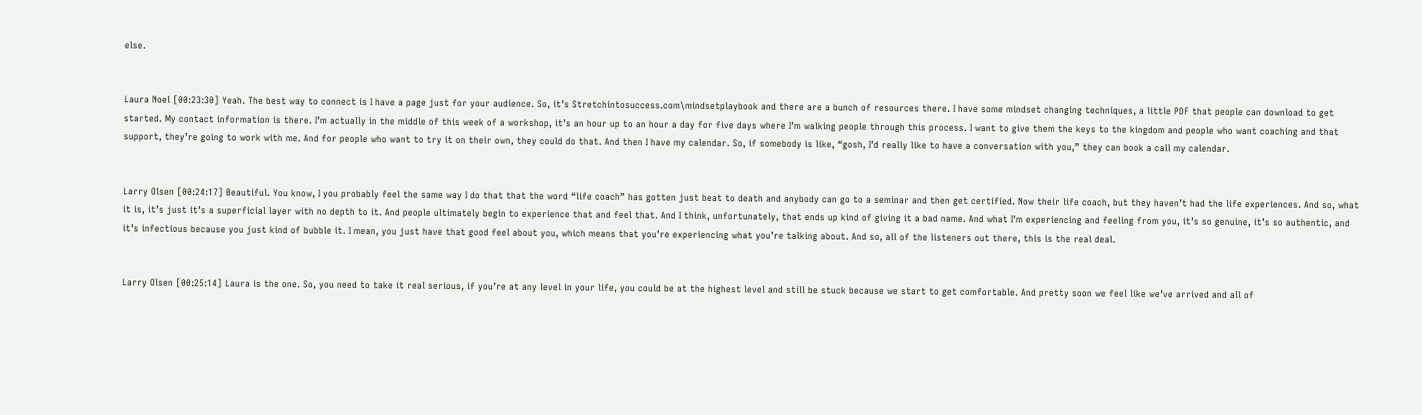else.


Laura Noel [00:23:30] Yeah. The best way to connect is I have a page just for your audience. So, it’s Stretchintosuccess.com\mindsetplaybook and there are a bunch of resources there. I have some mindset changing techniques, a little PDF that people can download to get started. My contact information is there. I’m actually in the middle of this week of a workshop, it’s an hour up to an hour a day for five days where I’m walking people through this process. I want to give them the keys to the kingdom and people who want coaching and that support, they’re going to work with me. And for people who want to try it on their own, they could do that. And then I have my calendar. So, if somebody is like, “gosh, I’d really like to have a conversation with you,” they can book a call my calendar.


Larry Olsen [00:24:17] Beautiful. You know, I you probably feel the same way I do that that the word “life coach” has gotten just beat to death and anybody can go to a seminar and then get certified. Now their life coach, but they haven’t had the life experiences. And so, what it is, it’s just it’s a superficial layer with no depth to it. And people ultimately begin to experience that and feel that. And I think, unfortunately, that ends up kind of giving it a bad name. And what I’m experiencing and feeling from you, it’s so genuine, it’s so authentic, and it’s infectious because you just kind of bubble it. I mean, you just have that good feel about you, which means that you’re experiencing what you’re talking about. And so, all of the listeners out there, this is the real deal.


Larry Olsen [00:25:14] Laura is the one. So, you need to take it real serious, if you’re at any level in your life, you could be at the highest level and still be stuck because we start to get comfortable. And pretty soon we feel like we’ve arrived and all of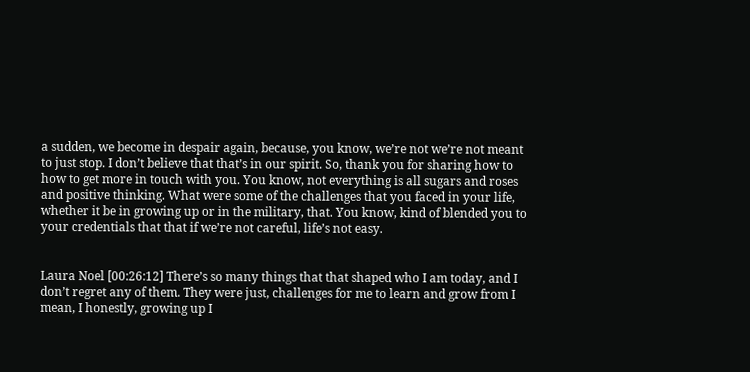a sudden, we become in despair again, because, you know, we’re not we’re not meant to just stop. I don’t believe that that’s in our spirit. So, thank you for sharing how to how to get more in touch with you. You know, not everything is all sugars and roses and positive thinking. What were some of the challenges that you faced in your life, whether it be in growing up or in the military, that. You know, kind of blended you to your credentials that that if we’re not careful, life’s not easy.


Laura Noel [00:26:12] There’s so many things that that shaped who I am today, and I don’t regret any of them. They were just, challenges for me to learn and grow from I mean, I honestly, growing up I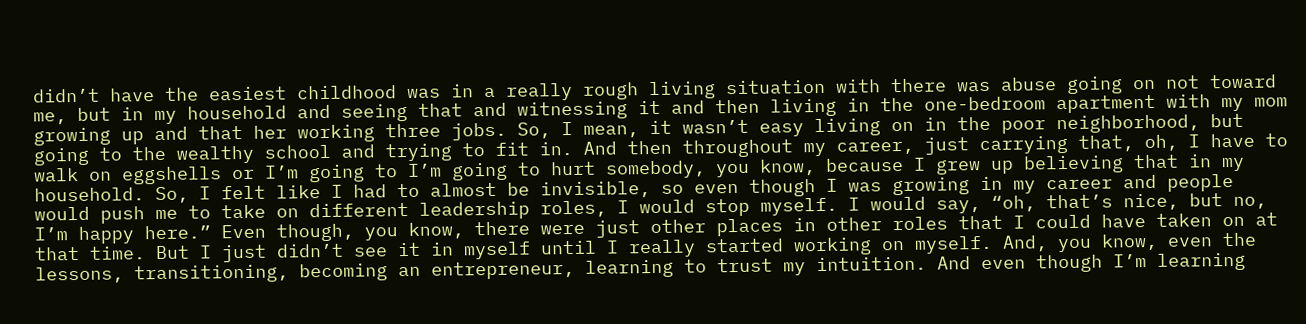didn’t have the easiest childhood was in a really rough living situation with there was abuse going on not toward me, but in my household and seeing that and witnessing it and then living in the one-bedroom apartment with my mom growing up and that her working three jobs. So, I mean, it wasn’t easy living on in the poor neighborhood, but going to the wealthy school and trying to fit in. And then throughout my career, just carrying that, oh, I have to walk on eggshells or I’m going to I’m going to hurt somebody, you know, because I grew up believing that in my household. So, I felt like I had to almost be invisible, so even though I was growing in my career and people would push me to take on different leadership roles, I would stop myself. I would say, “oh, that’s nice, but no, I’m happy here.” Even though, you know, there were just other places in other roles that I could have taken on at that time. But I just didn’t see it in myself until I really started working on myself. And, you know, even the lessons, transitioning, becoming an entrepreneur, learning to trust my intuition. And even though I’m learning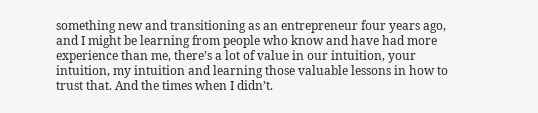something new and transitioning as an entrepreneur four years ago, and I might be learning from people who know and have had more experience than me, there’s a lot of value in our intuition, your intuition, my intuition and learning those valuable lessons in how to trust that. And the times when I didn’t.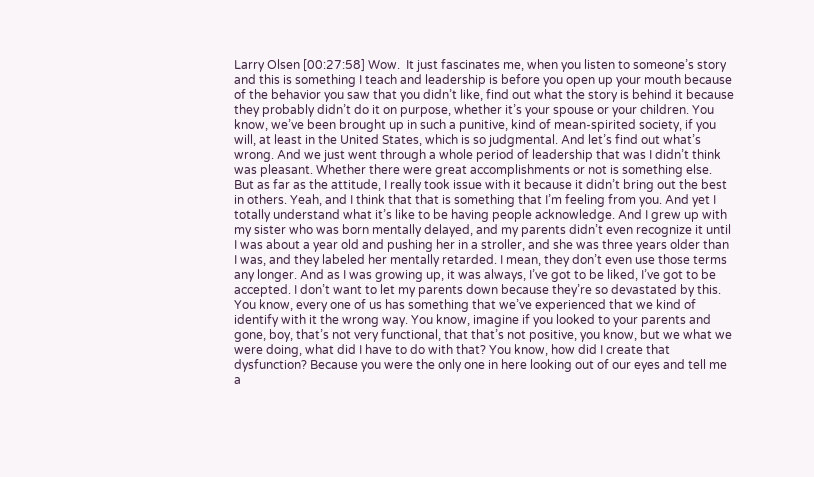Larry Olsen [00:27:58] Wow.  It just fascinates me, when you listen to someone’s story and this is something I teach and leadership is before you open up your mouth because of the behavior you saw that you didn’t like, find out what the story is behind it because they probably didn’t do it on purpose, whether it’s your spouse or your children. You know, we’ve been brought up in such a punitive, kind of mean-spirited society, if you will, at least in the United States, which is so judgmental. And let’s find out what’s wrong. And we just went through a whole period of leadership that was I didn’t think was pleasant. Whether there were great accomplishments or not is something else. But as far as the attitude, I really took issue with it because it didn’t bring out the best in others. Yeah, and I think that that is something that I’m feeling from you. And yet I totally understand what it’s like to be having people acknowledge. And I grew up with my sister who was born mentally delayed, and my parents didn’t even recognize it until I was about a year old and pushing her in a stroller, and she was three years older than I was, and they labeled her mentally retarded. I mean, they don’t even use those terms any longer. And as I was growing up, it was always, I’ve got to be liked, I’ve got to be accepted. I don’t want to let my parents down because they’re so devastated by this. You know, every one of us has something that we’ve experienced that we kind of identify with it the wrong way. You know, imagine if you looked to your parents and gone, boy, that’s not very functional, that that’s not positive, you know, but we what we were doing, what did I have to do with that? You know, how did I create that dysfunction? Because you were the only one in here looking out of our eyes and tell me a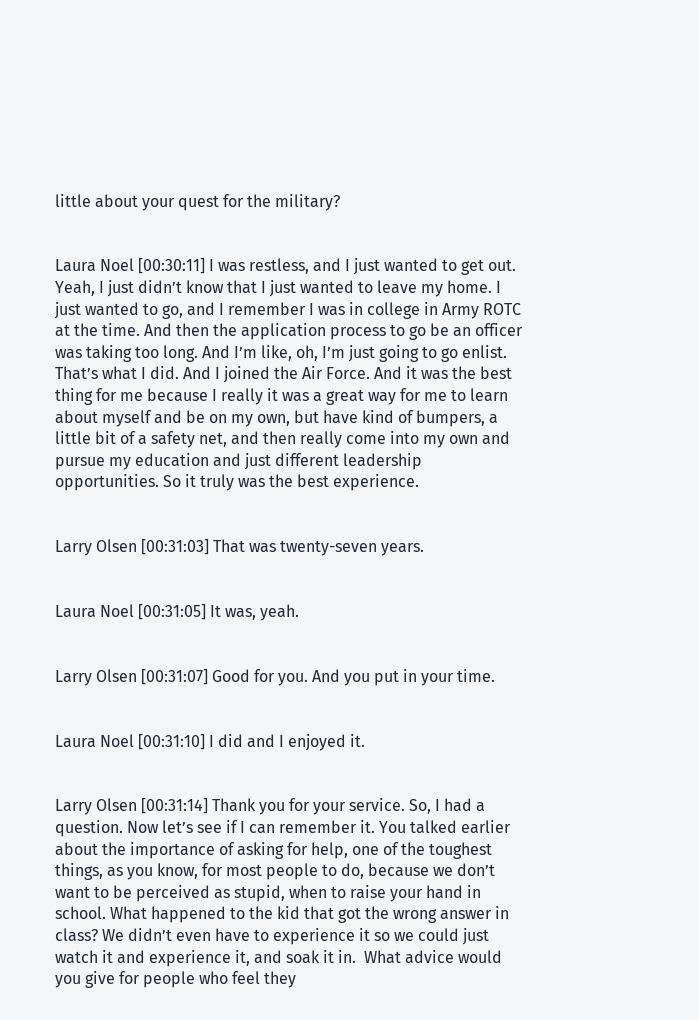little about your quest for the military?


Laura Noel [00:30:11] I was restless, and I just wanted to get out. Yeah, I just didn’t know that I just wanted to leave my home. I just wanted to go, and I remember I was in college in Army ROTC at the time. And then the application process to go be an officer was taking too long. And I’m like, oh, I’m just going to go enlist. That’s what I did. And I joined the Air Force. And it was the best thing for me because I really it was a great way for me to learn about myself and be on my own, but have kind of bumpers, a little bit of a safety net, and then really come into my own and pursue my education and just different leadership opportunities. So it truly was the best experience.


Larry Olsen [00:31:03] That was twenty-seven years.


Laura Noel [00:31:05] It was, yeah.


Larry Olsen [00:31:07] Good for you. And you put in your time.


Laura Noel [00:31:10] I did and I enjoyed it.


Larry Olsen [00:31:14] Thank you for your service. So, I had a question. Now let’s see if I can remember it. You talked earlier about the importance of asking for help, one of the toughest things, as you know, for most people to do, because we don’t want to be perceived as stupid, when to raise your hand in school. What happened to the kid that got the wrong answer in class? We didn’t even have to experience it so we could just watch it and experience it, and soak it in.  What advice would you give for people who feel they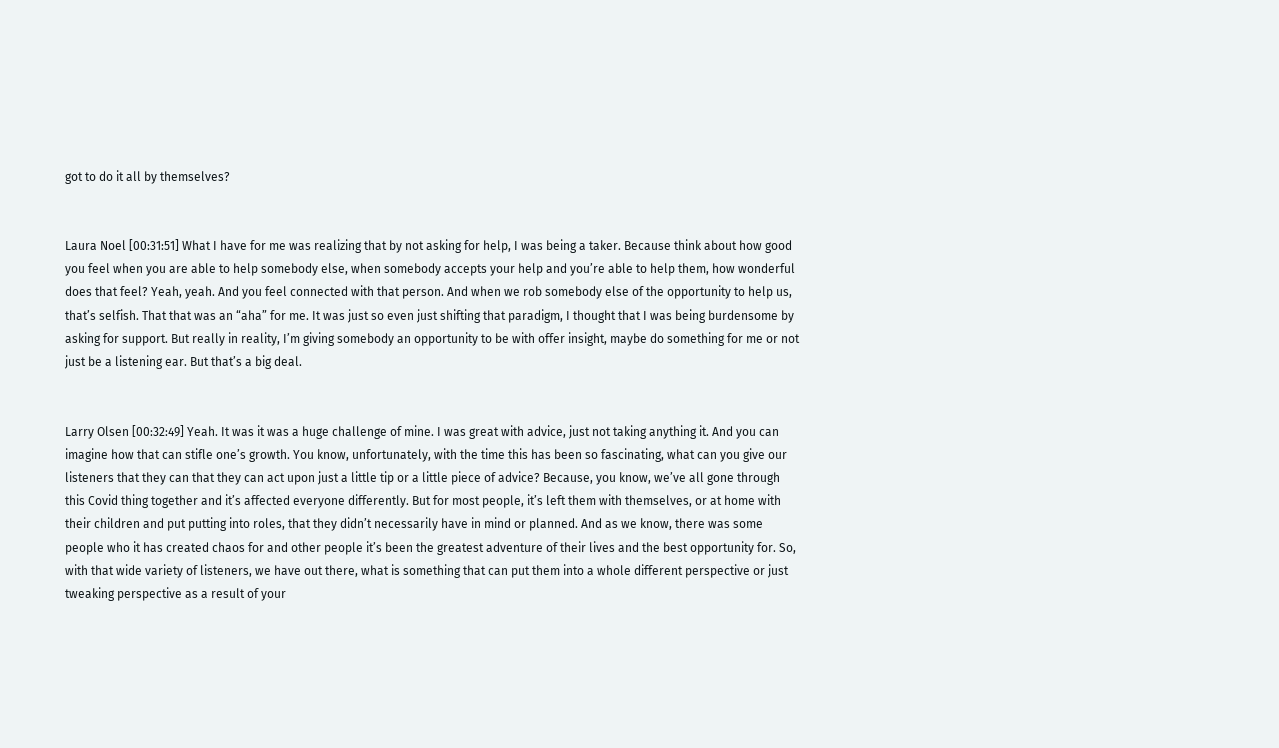got to do it all by themselves?


Laura Noel [00:31:51] What I have for me was realizing that by not asking for help, I was being a taker. Because think about how good you feel when you are able to help somebody else, when somebody accepts your help and you’re able to help them, how wonderful does that feel? Yeah, yeah. And you feel connected with that person. And when we rob somebody else of the opportunity to help us, that’s selfish. That that was an “aha” for me. It was just so even just shifting that paradigm, I thought that I was being burdensome by asking for support. But really in reality, I’m giving somebody an opportunity to be with offer insight, maybe do something for me or not just be a listening ear. But that’s a big deal.


Larry Olsen [00:32:49] Yeah. It was it was a huge challenge of mine. I was great with advice, just not taking anything it. And you can imagine how that can stifle one’s growth. You know, unfortunately, with the time this has been so fascinating, what can you give our listeners that they can that they can act upon just a little tip or a little piece of advice? Because, you know, we’ve all gone through this Covid thing together and it’s affected everyone differently. But for most people, it’s left them with themselves, or at home with their children and put putting into roles, that they didn’t necessarily have in mind or planned. And as we know, there was some people who it has created chaos for and other people it’s been the greatest adventure of their lives and the best opportunity for. So, with that wide variety of listeners, we have out there, what is something that can put them into a whole different perspective or just tweaking perspective as a result of your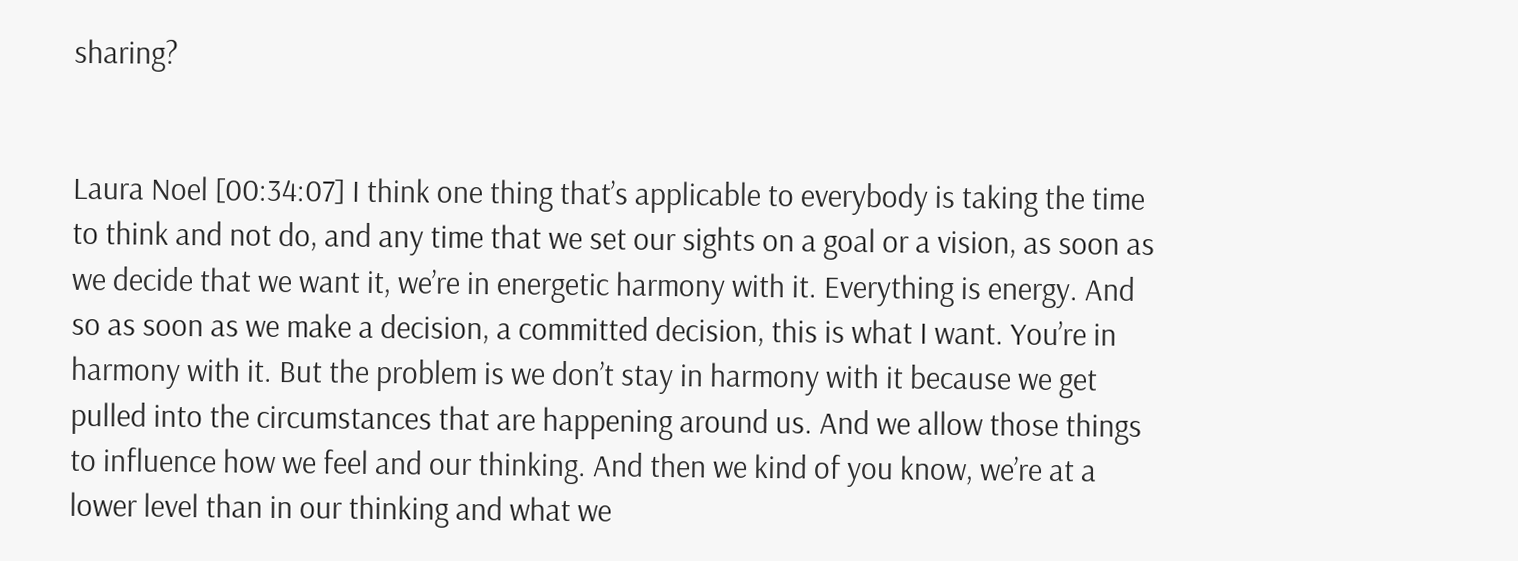sharing?


Laura Noel [00:34:07] I think one thing that’s applicable to everybody is taking the time to think and not do, and any time that we set our sights on a goal or a vision, as soon as we decide that we want it, we’re in energetic harmony with it. Everything is energy. And so as soon as we make a decision, a committed decision, this is what I want. You’re in harmony with it. But the problem is we don’t stay in harmony with it because we get pulled into the circumstances that are happening around us. And we allow those things to influence how we feel and our thinking. And then we kind of you know, we’re at a lower level than in our thinking and what we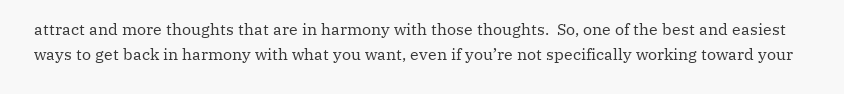attract and more thoughts that are in harmony with those thoughts.  So, one of the best and easiest ways to get back in harmony with what you want, even if you’re not specifically working toward your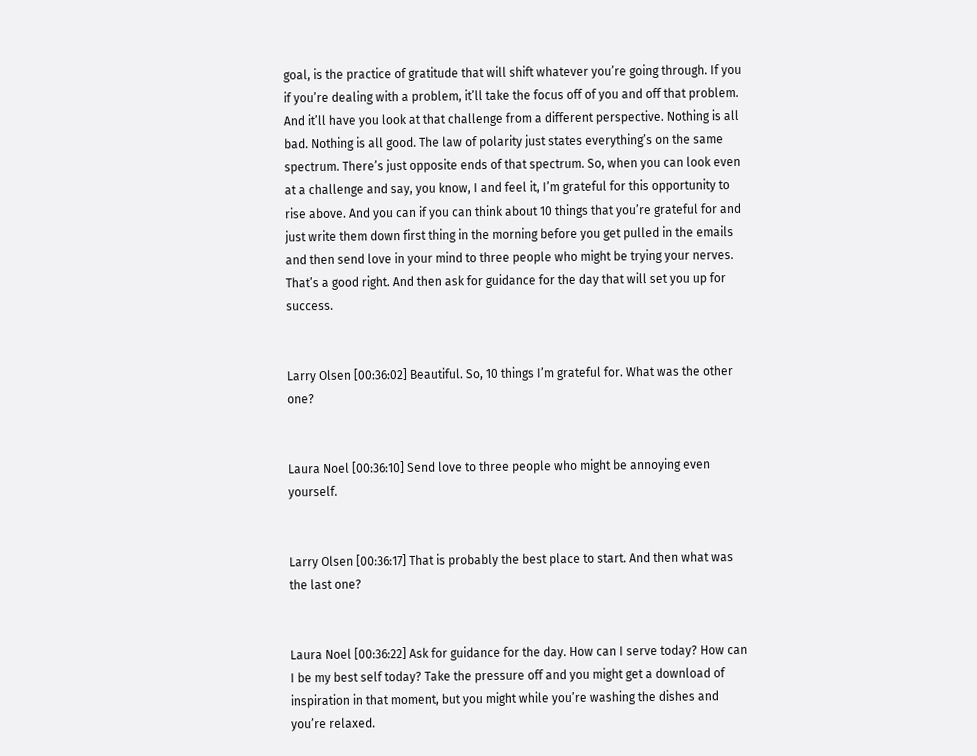goal, is the practice of gratitude that will shift whatever you’re going through. If you if you’re dealing with a problem, it’ll take the focus off of you and off that problem. And it’ll have you look at that challenge from a different perspective. Nothing is all bad. Nothing is all good. The law of polarity just states everything’s on the same spectrum. There’s just opposite ends of that spectrum. So, when you can look even at a challenge and say, you know, I and feel it, I’m grateful for this opportunity to rise above. And you can if you can think about 10 things that you’re grateful for and just write them down first thing in the morning before you get pulled in the emails and then send love in your mind to three people who might be trying your nerves. That’s a good right. And then ask for guidance for the day that will set you up for success.


Larry Olsen [00:36:02] Beautiful. So, 10 things I’m grateful for. What was the other one?


Laura Noel [00:36:10] Send love to three people who might be annoying even yourself.


Larry Olsen [00:36:17] That is probably the best place to start. And then what was the last one?


Laura Noel [00:36:22] Ask for guidance for the day. How can I serve today? How can I be my best self today? Take the pressure off and you might get a download of inspiration in that moment, but you might while you’re washing the dishes and you’re relaxed.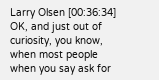Larry Olsen [00:36:34] OK, and just out of curiosity, you know, when most people when you say ask for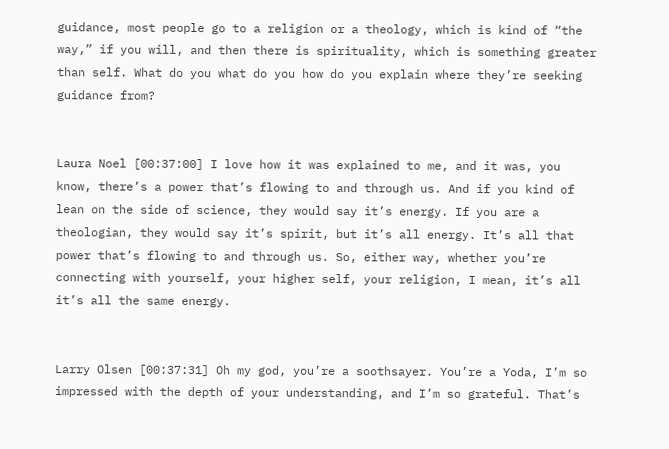guidance, most people go to a religion or a theology, which is kind of “the way,” if you will, and then there is spirituality, which is something greater than self. What do you what do you how do you explain where they’re seeking guidance from?


Laura Noel [00:37:00] I love how it was explained to me, and it was, you know, there’s a power that’s flowing to and through us. And if you kind of lean on the side of science, they would say it’s energy. If you are a theologian, they would say it’s spirit, but it’s all energy. It’s all that power that’s flowing to and through us. So, either way, whether you’re connecting with yourself, your higher self, your religion, I mean, it’s all it’s all the same energy.


Larry Olsen [00:37:31] Oh my god, you’re a soothsayer. You’re a Yoda, I’m so impressed with the depth of your understanding, and I’m so grateful. That’s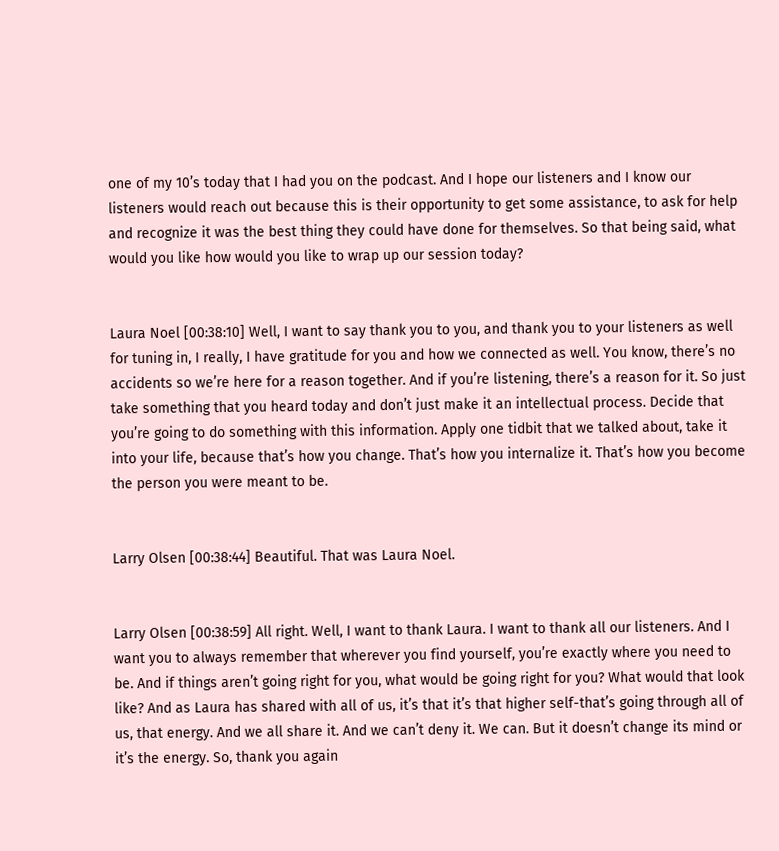one of my 10’s today that I had you on the podcast. And I hope our listeners and I know our listeners would reach out because this is their opportunity to get some assistance, to ask for help and recognize it was the best thing they could have done for themselves. So that being said, what would you like how would you like to wrap up our session today?


Laura Noel [00:38:10] Well, I want to say thank you to you, and thank you to your listeners as well for tuning in, I really, I have gratitude for you and how we connected as well. You know, there’s no accidents so we’re here for a reason together. And if you’re listening, there’s a reason for it. So just take something that you heard today and don’t just make it an intellectual process. Decide that you’re going to do something with this information. Apply one tidbit that we talked about, take it into your life, because that’s how you change. That’s how you internalize it. That’s how you become the person you were meant to be.


Larry Olsen [00:38:44] Beautiful. That was Laura Noel.


Larry Olsen [00:38:59] All right. Well, I want to thank Laura. I want to thank all our listeners. And I want you to always remember that wherever you find yourself, you’re exactly where you need to be. And if things aren’t going right for you, what would be going right for you? What would that look like? And as Laura has shared with all of us, it’s that it’s that higher self-that’s going through all of us, that energy. And we all share it. And we can’t deny it. We can. But it doesn’t change its mind or it’s the energy. So, thank you again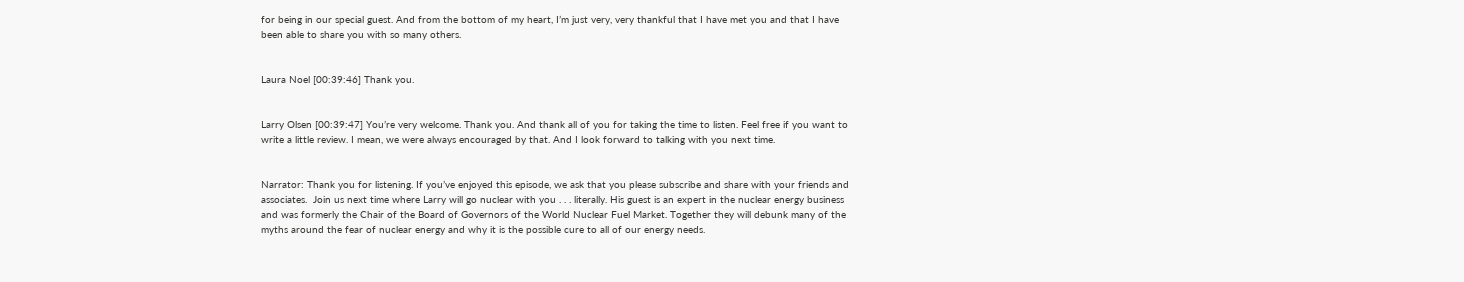for being in our special guest. And from the bottom of my heart, I’m just very, very thankful that I have met you and that I have been able to share you with so many others.


Laura Noel [00:39:46] Thank you.


Larry Olsen [00:39:47] You’re very welcome. Thank you. And thank all of you for taking the time to listen. Feel free if you want to write a little review. I mean, we were always encouraged by that. And I look forward to talking with you next time.


Narrator: Thank you for listening. If you’ve enjoyed this episode, we ask that you please subscribe and share with your friends and associates.  Join us next time where Larry will go nuclear with you . . . literally. His guest is an expert in the nuclear energy business and was formerly the Chair of the Board of Governors of the World Nuclear Fuel Market. Together they will debunk many of the myths around the fear of nuclear energy and why it is the possible cure to all of our energy needs.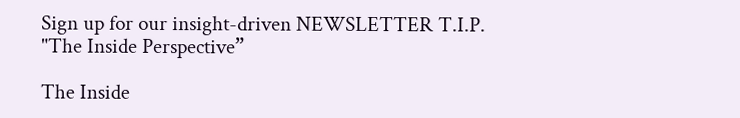Sign up for our insight-driven NEWSLETTER T.I.P. "The Inside Perspective”

The Inside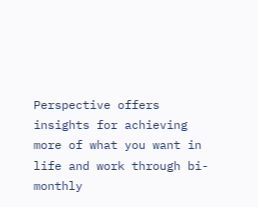Perspective offers insights for achieving more of what you want in life and work through bi-monthly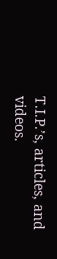T.I.P.’s, articles, and videos.